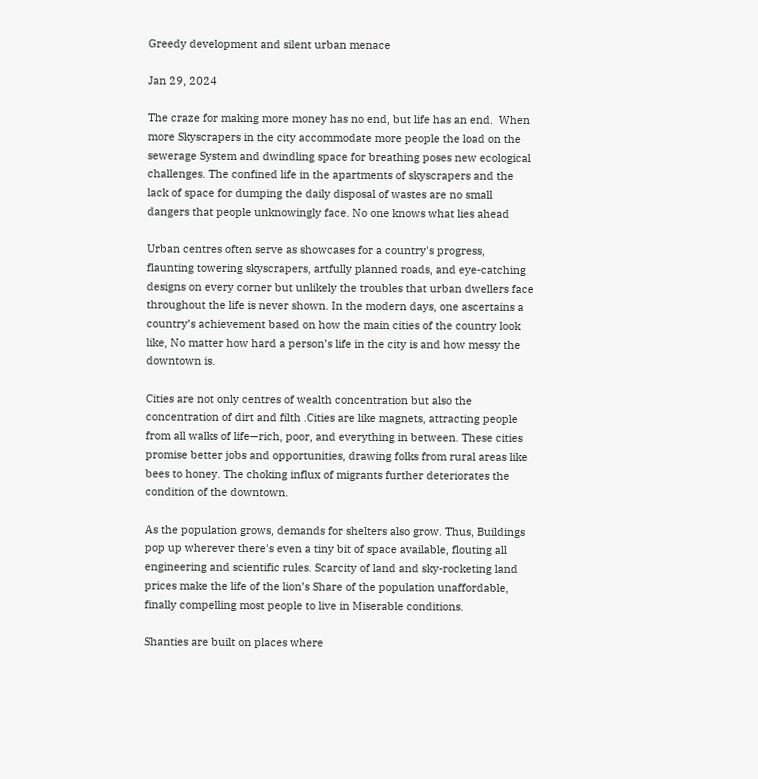Greedy development and silent urban menace

Jan 29, 2024

The craze for making more money has no end, but life has an end.  When more Skyscrapers in the city accommodate more people the load on the sewerage System and dwindling space for breathing poses new ecological challenges. The confined life in the apartments of skyscrapers and the lack of space for dumping the daily disposal of wastes are no small dangers that people unknowingly face. No one knows what lies ahead

Urban centres often serve as showcases for a country's progress, flaunting towering skyscrapers, artfully planned roads, and eye-catching designs on every corner but unlikely the troubles that urban dwellers face throughout the life is never shown. In the modern days, one ascertains a country’s achievement based on how the main cities of the country look like, No matter how hard a person’s life in the city is and how messy the downtown is.

Cities are not only centres of wealth concentration but also the concentration of dirt and filth .Cities are like magnets, attracting people from all walks of life—rich, poor, and everything in between. These cities promise better jobs and opportunities, drawing folks from rural areas like bees to honey. The choking influx of migrants further deteriorates the condition of the downtown.

As the population grows, demands for shelters also grow. Thus, Buildings pop up wherever there's even a tiny bit of space available, flouting all engineering and scientific rules. Scarcity of land and sky-rocketing land prices make the life of the lion’s Share of the population unaffordable, finally compelling most people to live in Miserable conditions.

Shanties are built on places where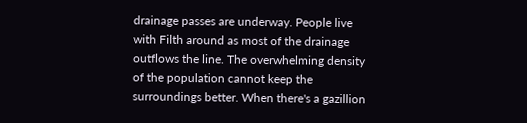drainage passes are underway. People live with Filth around as most of the drainage outflows the line. The overwhelming density of the population cannot keep the surroundings better. When there's a gazillion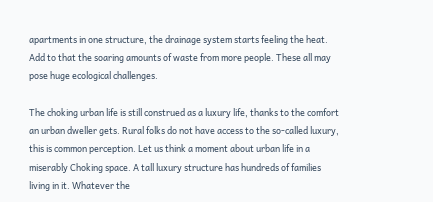apartments in one structure, the drainage system starts feeling the heat. Add to that the soaring amounts of waste from more people. These all may pose huge ecological challenges.

The choking urban life is still construed as a luxury life, thanks to the comfort an urban dweller gets. Rural folks do not have access to the so-called luxury, this is common perception. Let us think a moment about urban life in a miserably Choking space. A tall luxury structure has hundreds of families living in it. Whatever the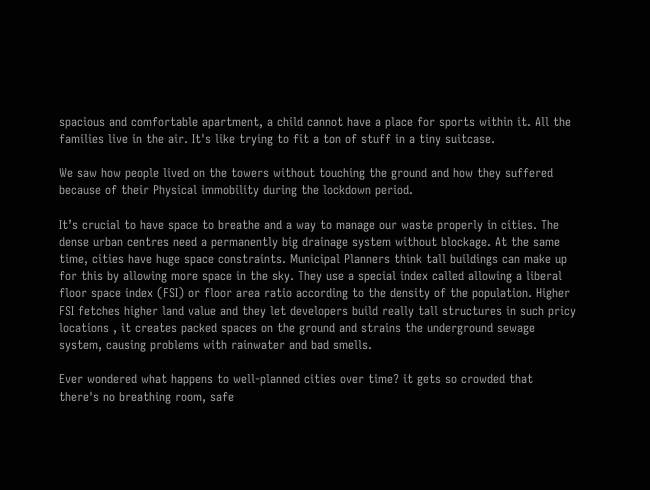spacious and comfortable apartment, a child cannot have a place for sports within it. All the families live in the air. It's like trying to fit a ton of stuff in a tiny suitcase.

We saw how people lived on the towers without touching the ground and how they suffered because of their Physical immobility during the lockdown period.

It’s crucial to have space to breathe and a way to manage our waste properly in cities. The dense urban centres need a permanently big drainage system without blockage. At the same time, cities have huge space constraints. Municipal Planners think tall buildings can make up for this by allowing more space in the sky. They use a special index called allowing a liberal floor space index (FSI) or floor area ratio according to the density of the population. Higher FSI fetches higher land value and they let developers build really tall structures in such pricy locations , it creates packed spaces on the ground and strains the underground sewage system, causing problems with rainwater and bad smells.

Ever wondered what happens to well-planned cities over time? it gets so crowded that there's no breathing room, safe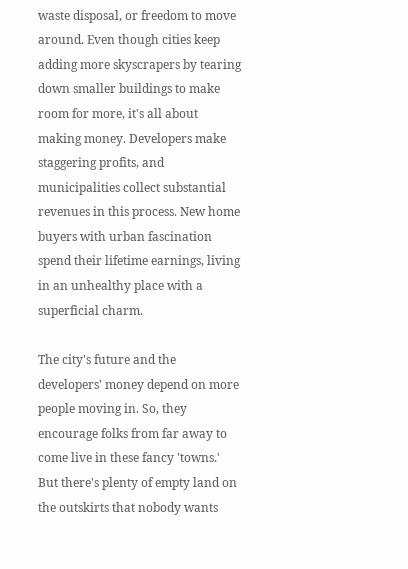waste disposal, or freedom to move around. Even though cities keep adding more skyscrapers by tearing down smaller buildings to make room for more, it's all about making money. Developers make staggering profits, and municipalities collect substantial revenues in this process. New home buyers with urban fascination spend their lifetime earnings, living in an unhealthy place with a superficial charm.

The city's future and the developers' money depend on more people moving in. So, they encourage folks from far away to come live in these fancy 'towns.' But there's plenty of empty land on the outskirts that nobody wants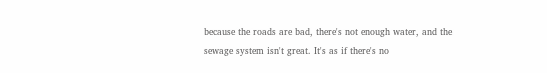because the roads are bad, there's not enough water, and the sewage system isn't great. It's as if there's no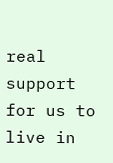real support for us to live in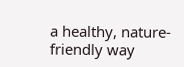a healthy, nature-friendly way